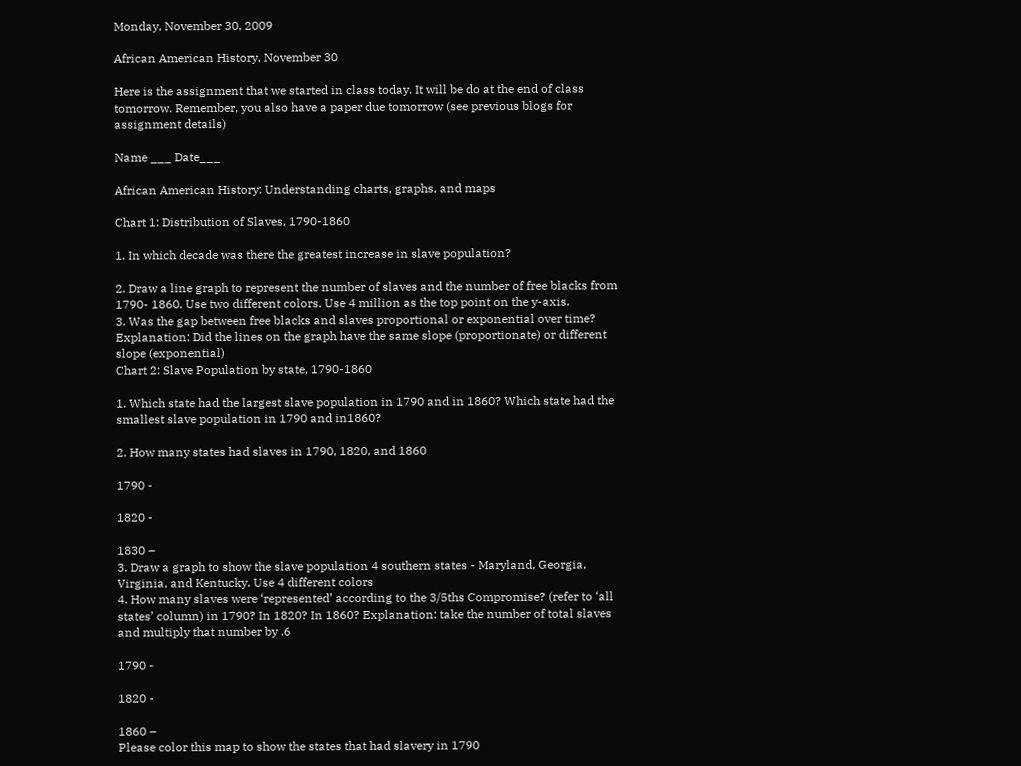Monday, November 30, 2009

African American History, November 30

Here is the assignment that we started in class today. It will be do at the end of class tomorrow. Remember, you also have a paper due tomorrow (see previous blogs for assignment details)

Name ___ Date___

African American History: Understanding charts, graphs, and maps

Chart 1: Distribution of Slaves, 1790-1860

1. In which decade was there the greatest increase in slave population?

2. Draw a line graph to represent the number of slaves and the number of free blacks from 1790- 1860. Use two different colors. Use 4 million as the top point on the y-axis.
3. Was the gap between free blacks and slaves proportional or exponential over time? Explanation: Did the lines on the graph have the same slope (proportionate) or different slope (exponential)
Chart 2: Slave Population by state, 1790-1860

1. Which state had the largest slave population in 1790 and in 1860? Which state had the smallest slave population in 1790 and in1860?

2. How many states had slaves in 1790, 1820, and 1860

1790 -

1820 -

1830 –
3. Draw a graph to show the slave population 4 southern states - Maryland, Georgia, Virginia, and Kentucky. Use 4 different colors
4. How many slaves were ‘represented’ according to the 3/5ths Compromise? (refer to ‘all states’ column) in 1790? In 1820? In 1860? Explanation: take the number of total slaves and multiply that number by .6

1790 -

1820 -

1860 –
Please color this map to show the states that had slavery in 1790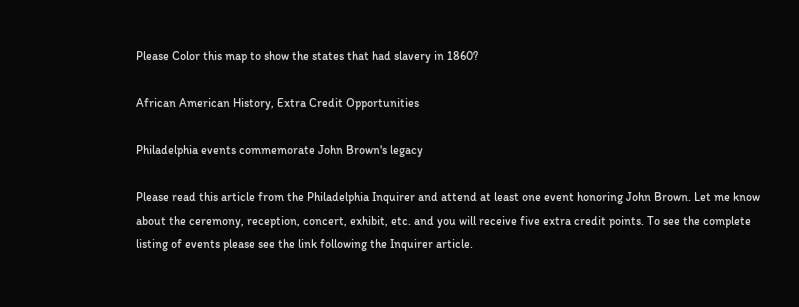Please Color this map to show the states that had slavery in 1860?

African American History, Extra Credit Opportunities

Philadelphia events commemorate John Brown's legacy

Please read this article from the Philadelphia Inquirer and attend at least one event honoring John Brown. Let me know about the ceremony, reception, concert, exhibit, etc. and you will receive five extra credit points. To see the complete listing of events please see the link following the Inquirer article.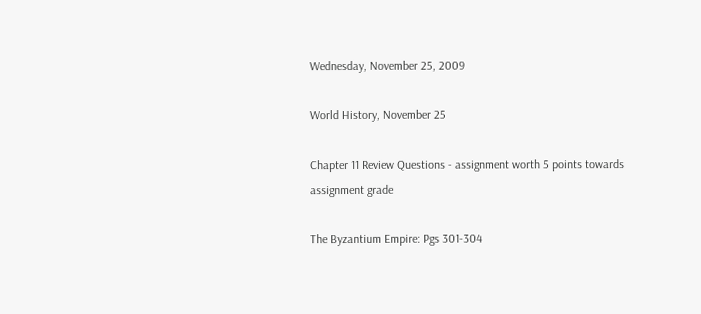Wednesday, November 25, 2009

World History, November 25

Chapter 11 Review Questions - assignment worth 5 points towards assignment grade

The Byzantium Empire: Pgs 301-304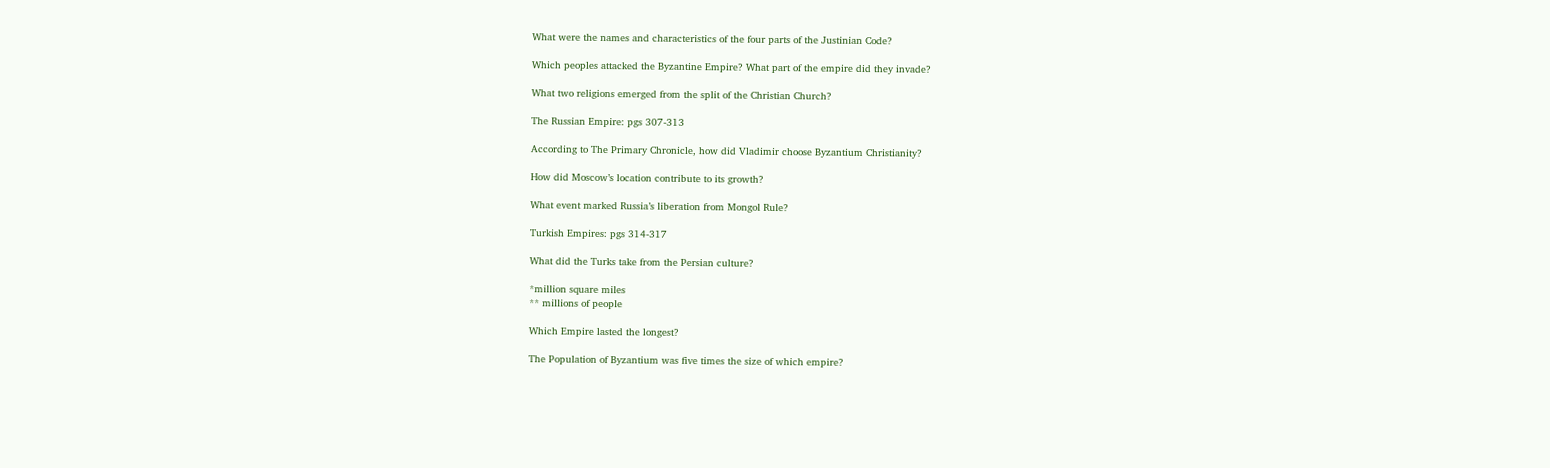What were the names and characteristics of the four parts of the Justinian Code?

Which peoples attacked the Byzantine Empire? What part of the empire did they invade?

What two religions emerged from the split of the Christian Church?

The Russian Empire: pgs 307-313

According to The Primary Chronicle, how did Vladimir choose Byzantium Christianity?

How did Moscow’s location contribute to its growth?

What event marked Russia’s liberation from Mongol Rule?

Turkish Empires: pgs 314-317

What did the Turks take from the Persian culture?

*million square miles
** millions of people

Which Empire lasted the longest?

The Population of Byzantium was five times the size of which empire?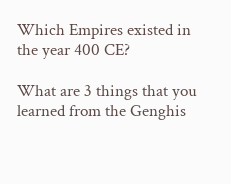Which Empires existed in the year 400 CE?

What are 3 things that you learned from the Genghis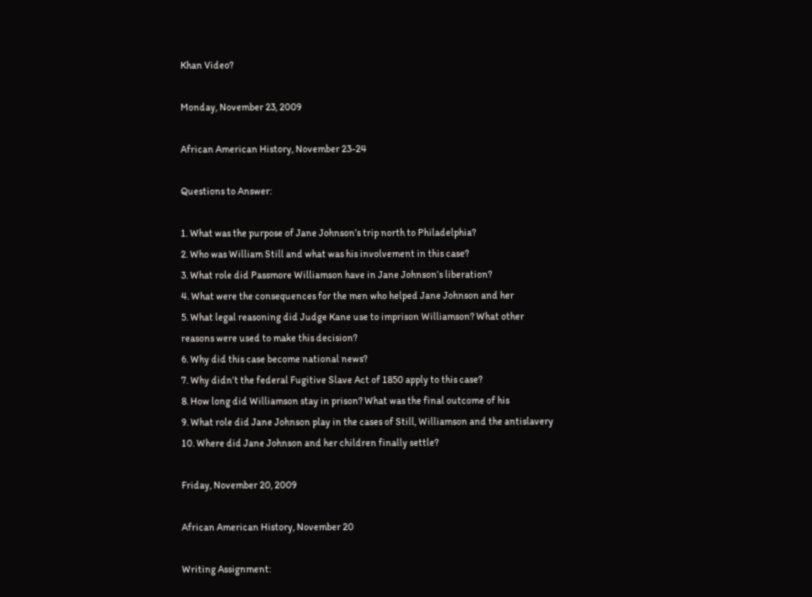Khan Video?

Monday, November 23, 2009

African American History, November 23-24

Questions to Answer:

1. What was the purpose of Jane Johnson’s trip north to Philadelphia?
2. Who was William Still and what was his involvement in this case?
3. What role did Passmore Williamson have in Jane Johnson’s liberation?
4. What were the consequences for the men who helped Jane Johnson and her
5. What legal reasoning did Judge Kane use to imprison Williamson? What other
reasons were used to make this decision?
6. Why did this case become national news?
7. Why didn’t the federal Fugitive Slave Act of 1850 apply to this case?
8. How long did Williamson stay in prison? What was the final outcome of his
9. What role did Jane Johnson play in the cases of Still, Williamson and the antislavery
10. Where did Jane Johnson and her children finally settle?

Friday, November 20, 2009

African American History, November 20

Writing Assignment: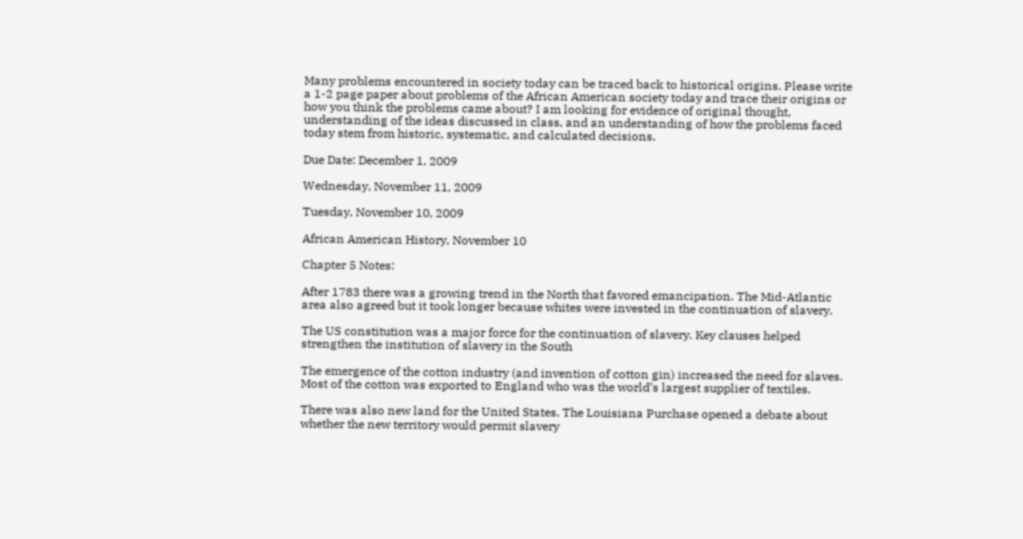Many problems encountered in society today can be traced back to historical origins. Please write a 1-2 page paper about problems of the African American society today and trace their origins or how you think the problems came about? I am looking for evidence of original thought, understanding of the ideas discussed in class, and an understanding of how the problems faced today stem from historic, systematic, and calculated decisions.

Due Date: December 1, 2009

Wednesday, November 11, 2009

Tuesday, November 10, 2009

African American History, November 10

Chapter 5 Notes:

After 1783 there was a growing trend in the North that favored emancipation. The Mid-Atlantic area also agreed but it took longer because whites were invested in the continuation of slavery.

The US constitution was a major force for the continuation of slavery. Key clauses helped strengthen the institution of slavery in the South

The emergence of the cotton industry (and invention of cotton gin) increased the need for slaves. Most of the cotton was exported to England who was the world’s largest supplier of textiles.

There was also new land for the United States. The Louisiana Purchase opened a debate about whether the new territory would permit slavery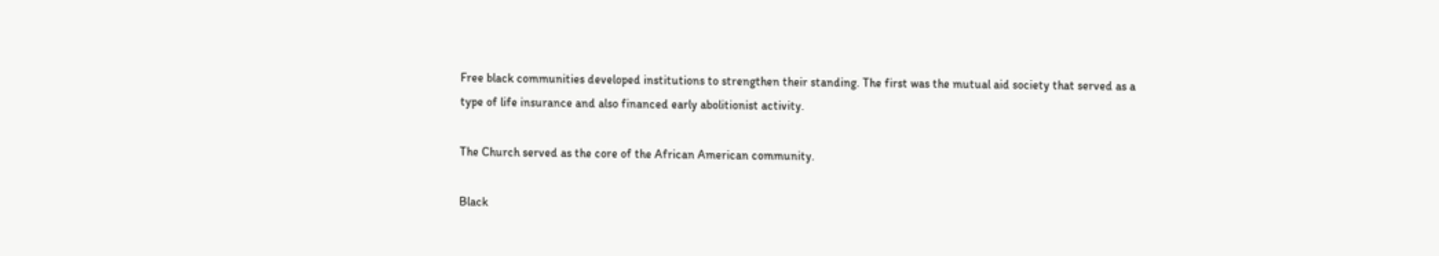Free black communities developed institutions to strengthen their standing. The first was the mutual aid society that served as a type of life insurance and also financed early abolitionist activity.

The Church served as the core of the African American community.

Black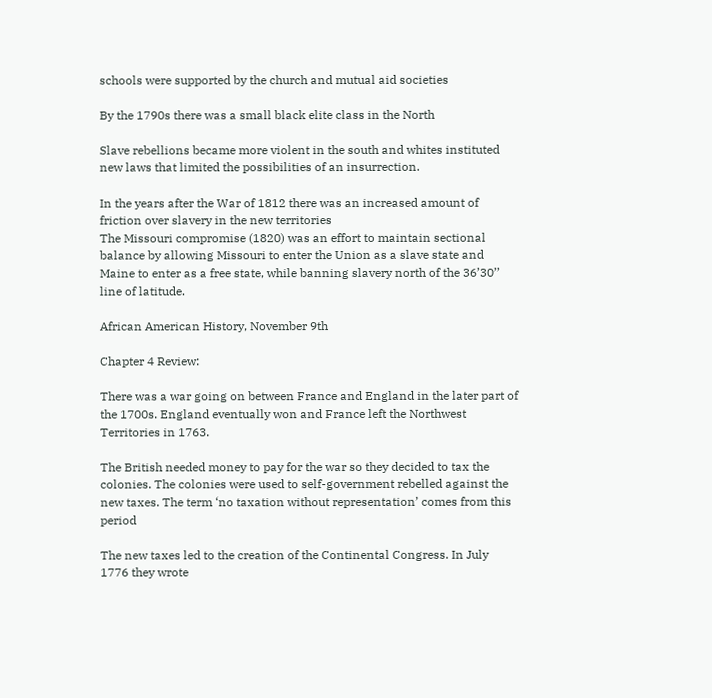schools were supported by the church and mutual aid societies

By the 1790s there was a small black elite class in the North

Slave rebellions became more violent in the south and whites instituted new laws that limited the possibilities of an insurrection.

In the years after the War of 1812 there was an increased amount of friction over slavery in the new territories
The Missouri compromise (1820) was an effort to maintain sectional balance by allowing Missouri to enter the Union as a slave state and Maine to enter as a free state, while banning slavery north of the 36’30’’ line of latitude.

African American History, November 9th

Chapter 4 Review:

There was a war going on between France and England in the later part of the 1700s. England eventually won and France left the Northwest Territories in 1763.

The British needed money to pay for the war so they decided to tax the colonies. The colonies were used to self-government rebelled against the new taxes. The term ‘no taxation without representation’ comes from this period

The new taxes led to the creation of the Continental Congress. In July 1776 they wrote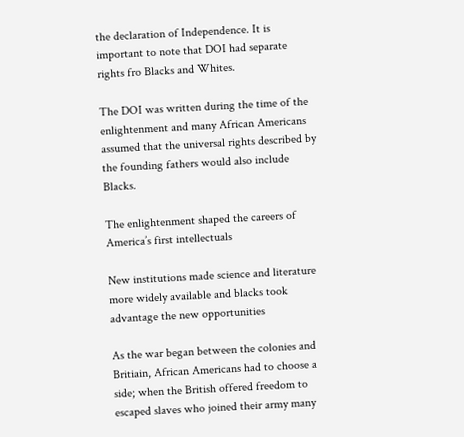the declaration of Independence. It is important to note that DOI had separate rights fro Blacks and Whites.

The DOI was written during the time of the enlightenment and many African Americans assumed that the universal rights described by the founding fathers would also include Blacks.

The enlightenment shaped the careers of America’s first intellectuals

New institutions made science and literature more widely available and blacks took advantage the new opportunities

As the war began between the colonies and Britiain, African Americans had to choose a side; when the British offered freedom to escaped slaves who joined their army many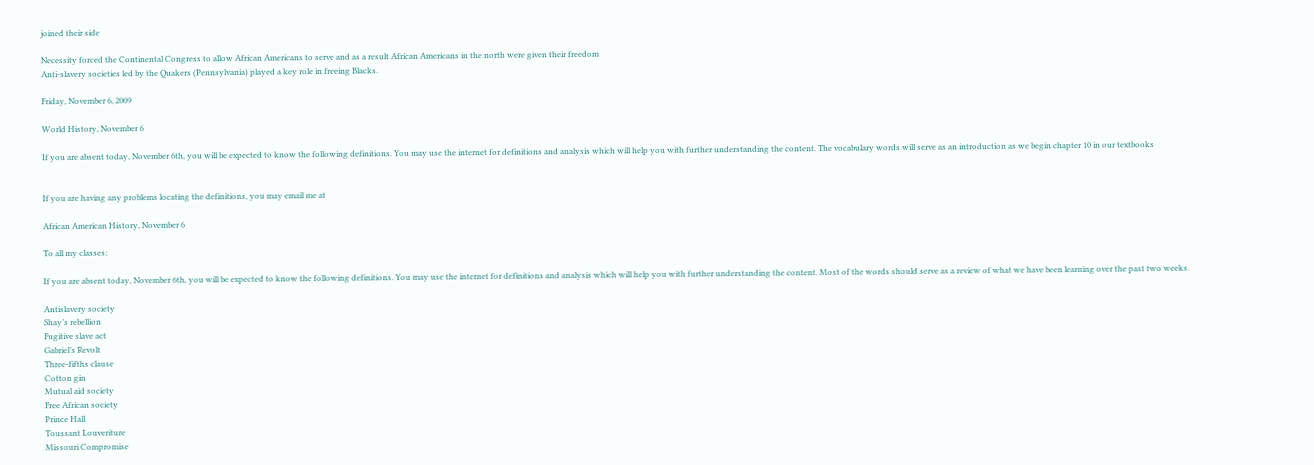joined their side

Necessity forced the Continental Congress to allow African Americans to serve and as a result African Americans in the north were given their freedom
Anti-slavery societies led by the Quakers (Pennsylvania) played a key role in freeing Blacks.

Friday, November 6, 2009

World History, November 6

If you are absent today, November 6th, you will be expected to know the following definitions. You may use the internet for definitions and analysis which will help you with further understanding the content. The vocabulary words will serve as an introduction as we begin chapter 10 in our textbooks


If you are having any problems locating the definitions, you may email me at

African American History, November 6

To all my classes:

If you are absent today, November 6th, you will be expected to know the following definitions. You may use the internet for definitions and analysis which will help you with further understanding the content. Most of the words should serve as a review of what we have been learning over the past two weeks.

Antislavery society
Shay’s rebellion
Fugitive slave act
Gabriel’s Revolt
Three-fifths clause
Cotton gin
Mutual aid society
Free African society
Prince Hall
Toussant Louveriture
Missouri Compromise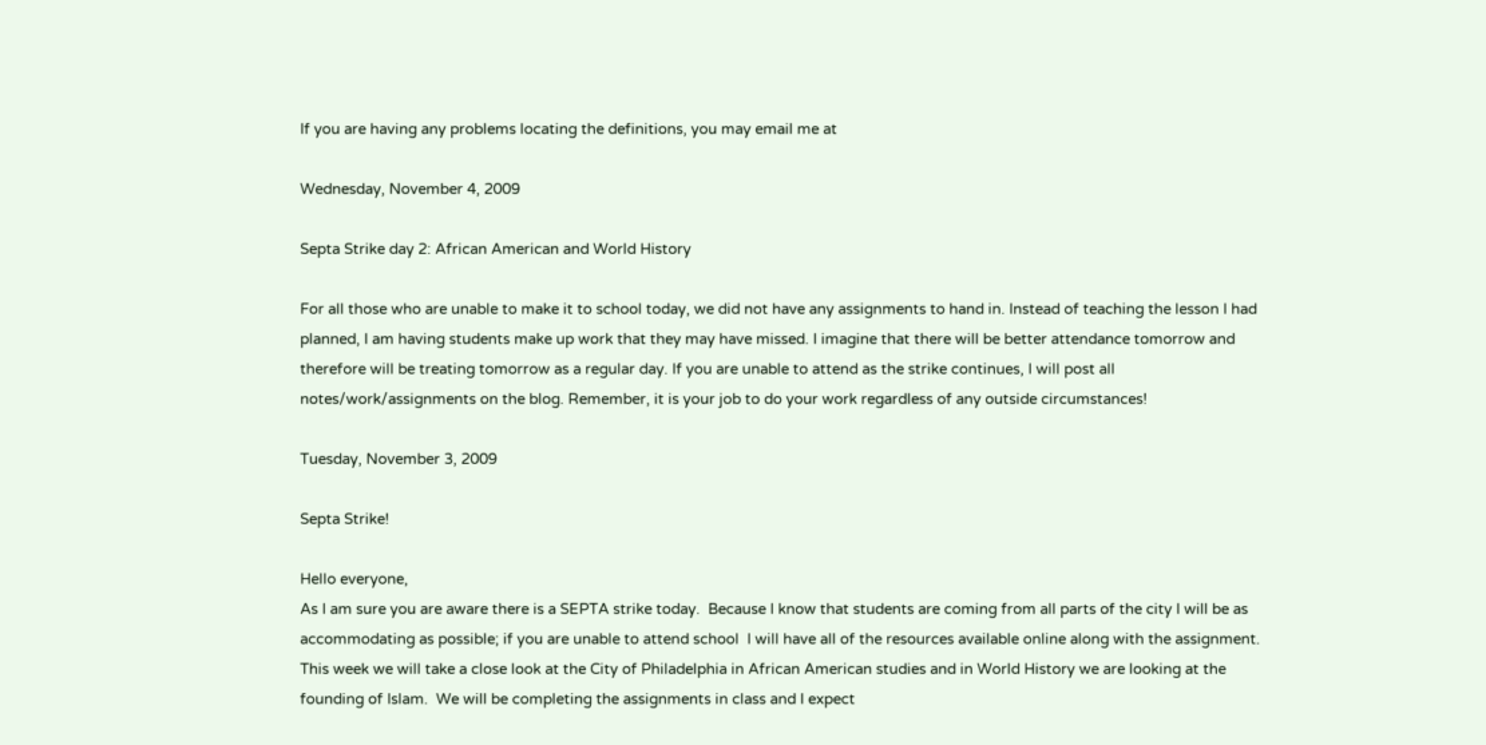If you are having any problems locating the definitions, you may email me at

Wednesday, November 4, 2009

Septa Strike day 2: African American and World History

For all those who are unable to make it to school today, we did not have any assignments to hand in. Instead of teaching the lesson I had planned, I am having students make up work that they may have missed. I imagine that there will be better attendance tomorrow and therefore will be treating tomorrow as a regular day. If you are unable to attend as the strike continues, I will post all notes/work/assignments on the blog. Remember, it is your job to do your work regardless of any outside circumstances!

Tuesday, November 3, 2009

Septa Strike!

Hello everyone,
As I am sure you are aware there is a SEPTA strike today.  Because I know that students are coming from all parts of the city I will be as accommodating as possible; if you are unable to attend school  I will have all of the resources available online along with the assignment.    This week we will take a close look at the City of Philadelphia in African American studies and in World History we are looking at the founding of Islam.  We will be completing the assignments in class and I expect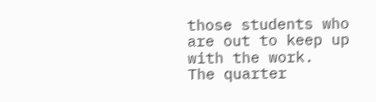those students who are out to keep up with the work.  The quarter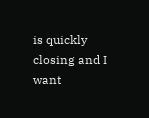is quickly closing and I want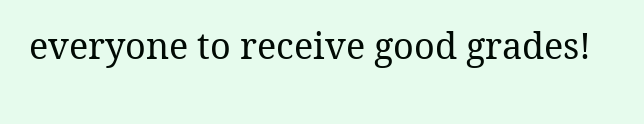everyone to receive good grades!